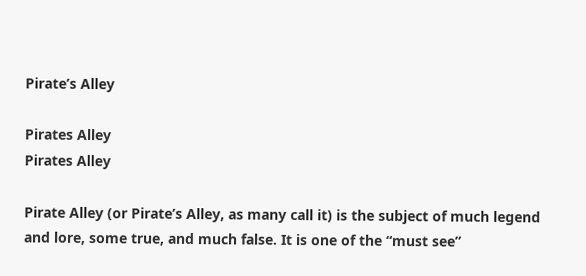Pirate’s Alley

Pirates Alley
Pirates Alley

Pirate Alley (or Pirate’s Alley, as many call it) is the subject of much legend and lore, some true, and much false. It is one of the “must see”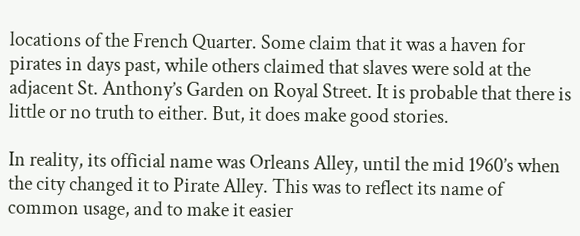locations of the French Quarter. Some claim that it was a haven for pirates in days past, while others claimed that slaves were sold at the adjacent St. Anthony’s Garden on Royal Street. It is probable that there is little or no truth to either. But, it does make good stories.

In reality, its official name was Orleans Alley, until the mid 1960’s when the city changed it to Pirate Alley. This was to reflect its name of common usage, and to make it easier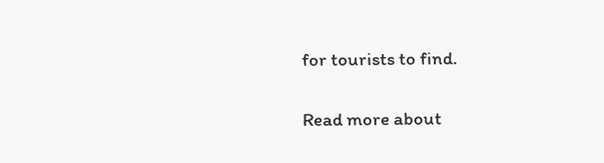for tourists to find.

Read more about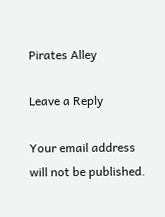Pirates Alley

Leave a Reply

Your email address will not be published.